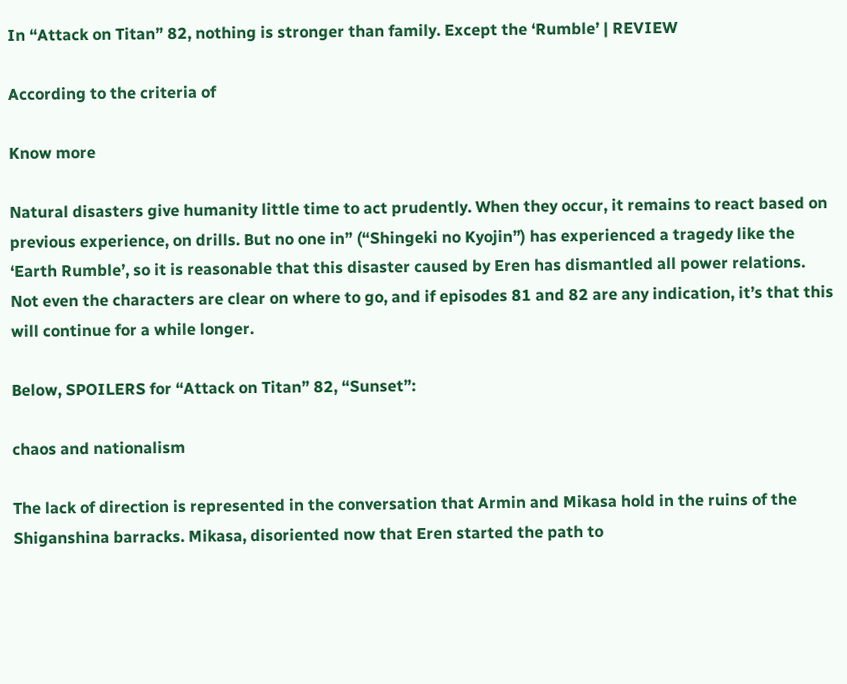In “Attack on Titan” 82, nothing is stronger than family. Except the ‘Rumble’ | REVIEW

According to the criteria of

Know more

Natural disasters give humanity little time to act prudently. When they occur, it remains to react based on previous experience, on drills. But no one in” (“Shingeki no Kyojin”) has experienced a tragedy like the ‘Earth Rumble’, so it is reasonable that this disaster caused by Eren has dismantled all power relations. Not even the characters are clear on where to go, and if episodes 81 and 82 are any indication, it’s that this will continue for a while longer.

Below, SPOILERS for “Attack on Titan” 82, “Sunset”:

chaos and nationalism

The lack of direction is represented in the conversation that Armin and Mikasa hold in the ruins of the Shiganshina barracks. Mikasa, disoriented now that Eren started the path to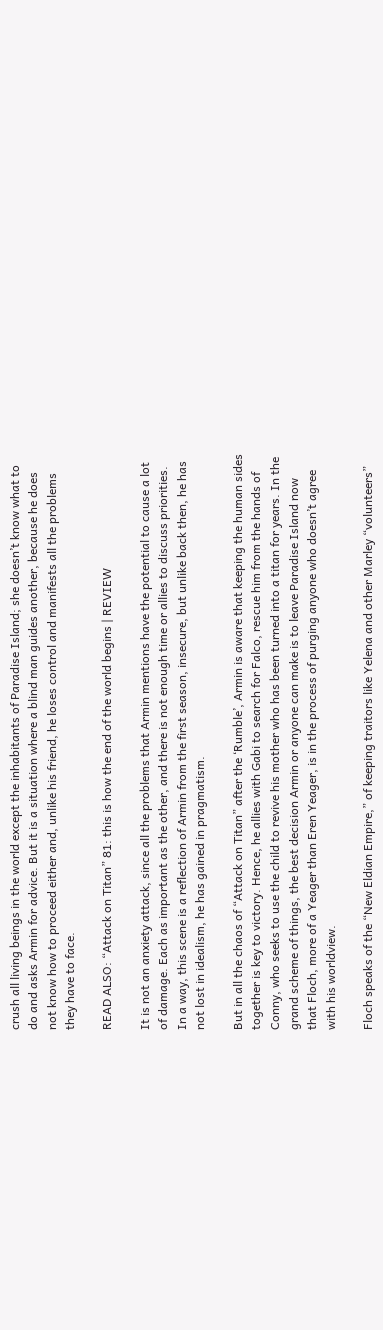crush all living beings in the world except the inhabitants of Paradise Island; she doesn’t know what to do and asks Armin for advice. But it is a situation where a blind man guides another, because he does not know how to proceed either and, unlike his friend, he loses control and manifests all the problems they have to face.

READ ALSO: “Attack on Titan” 81: this is how the end of the world begins | REVIEW

It is not an anxiety attack, since all the problems that Armin mentions have the potential to cause a lot of damage. Each as important as the other, and there is not enough time or allies to discuss priorities. In a way, this scene is a reflection of Armin from the first season, insecure, but unlike back then, he has not lost in idealism, he has gained in pragmatism.

But in all the chaos of “Attack on Titan” after the ‘Rumble’, Armin is aware that keeping the human sides together is key to victory. Hence, he allies with Gabi to search for Falco, rescue him from the hands of Conny, who seeks to use the child to revive his mother who has been turned into a titan for years. In the grand scheme of things, the best decision Armin or anyone can make is to leave Paradise Island now that Floch, more of a Yeager than Eren Yeager, is in the process of purging anyone who doesn’t agree with his worldview.

Floch speaks of the “New Eldian Empire,” of keeping traitors like Yelena and other Marley “volunteers”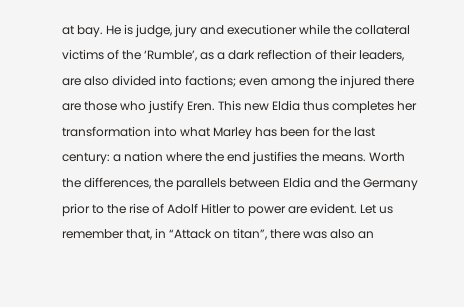at bay. He is judge, jury and executioner while the collateral victims of the ‘Rumble’, as a dark reflection of their leaders, are also divided into factions; even among the injured there are those who justify Eren. This new Eldia thus completes her transformation into what Marley has been for the last century: a nation where the end justifies the means. Worth the differences, the parallels between Eldia and the Germany prior to the rise of Adolf Hitler to power are evident. Let us remember that, in “Attack on titan”, there was also an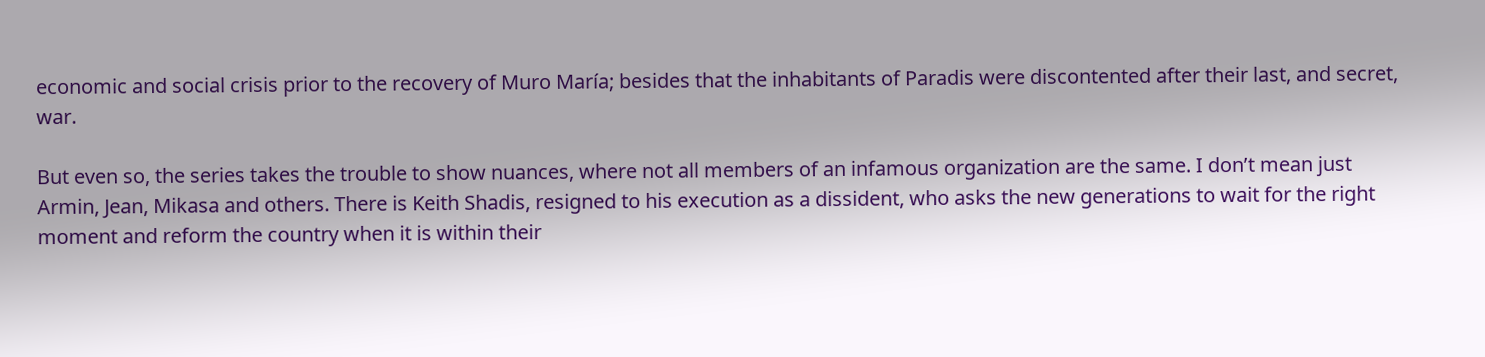economic and social crisis prior to the recovery of Muro María; besides that the inhabitants of Paradis were discontented after their last, and secret, war.

But even so, the series takes the trouble to show nuances, where not all members of an infamous organization are the same. I don’t mean just Armin, Jean, Mikasa and others. There is Keith Shadis, resigned to his execution as a dissident, who asks the new generations to wait for the right moment and reform the country when it is within their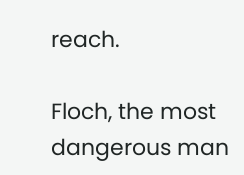reach.

Floch, the most dangerous man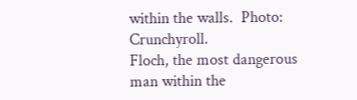within the walls.  Photo: Crunchyroll.
Floch, the most dangerous man within the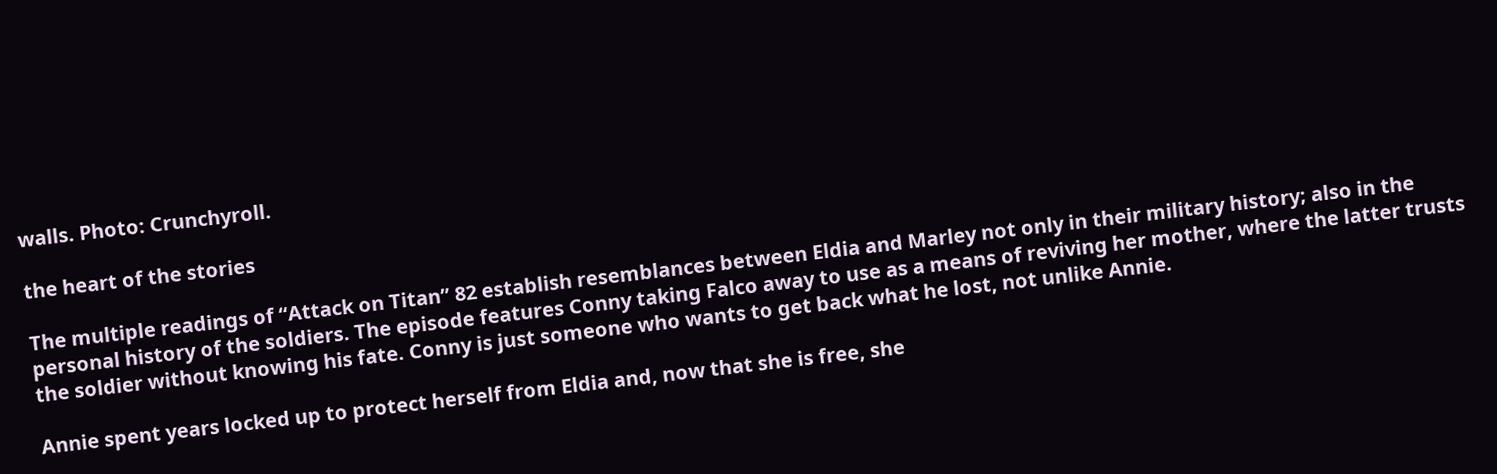walls. Photo: Crunchyroll.

the heart of the stories

The multiple readings of “Attack on Titan” 82 establish resemblances between Eldia and Marley not only in their military history; also in the personal history of the soldiers. The episode features Conny taking Falco away to use as a means of reviving her mother, where the latter trusts the soldier without knowing his fate. Conny is just someone who wants to get back what he lost, not unlike Annie.

Annie spent years locked up to protect herself from Eldia and, now that she is free, she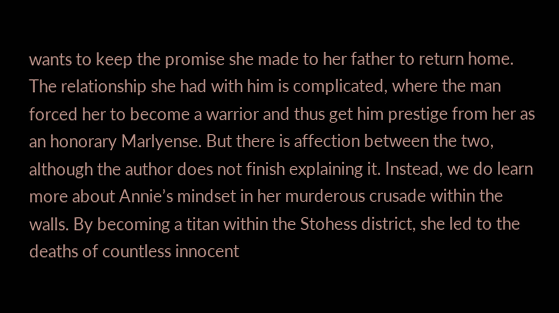wants to keep the promise she made to her father to return home. The relationship she had with him is complicated, where the man forced her to become a warrior and thus get him prestige from her as an honorary Marlyense. But there is affection between the two, although the author does not finish explaining it. Instead, we do learn more about Annie’s mindset in her murderous crusade within the walls. By becoming a titan within the Stohess district, she led to the deaths of countless innocent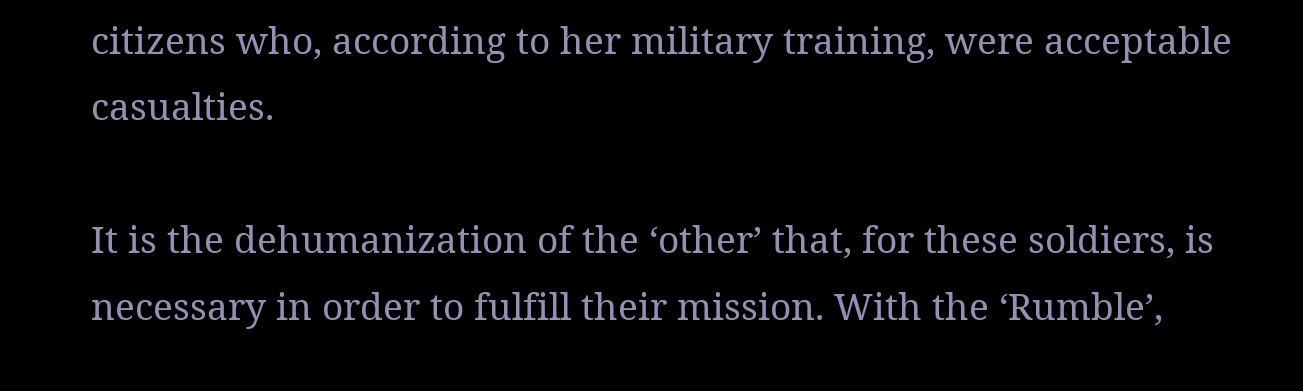citizens who, according to her military training, were acceptable casualties.

It is the dehumanization of the ‘other’ that, for these soldiers, is necessary in order to fulfill their mission. With the ‘Rumble’,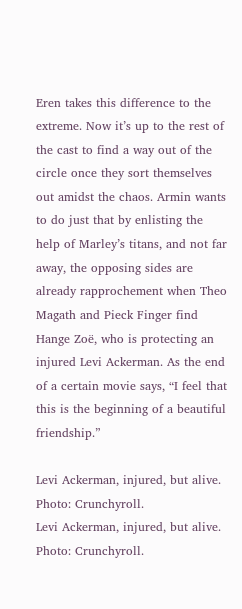Eren takes this difference to the extreme. Now it’s up to the rest of the cast to find a way out of the circle once they sort themselves out amidst the chaos. Armin wants to do just that by enlisting the help of Marley’s titans, and not far away, the opposing sides are already rapprochement when Theo Magath and Pieck Finger find Hange Zoë, who is protecting an injured Levi Ackerman. As the end of a certain movie says, “I feel that this is the beginning of a beautiful friendship.”

Levi Ackerman, injured, but alive.  Photo: Crunchyroll.
Levi Ackerman, injured, but alive. Photo: Crunchyroll.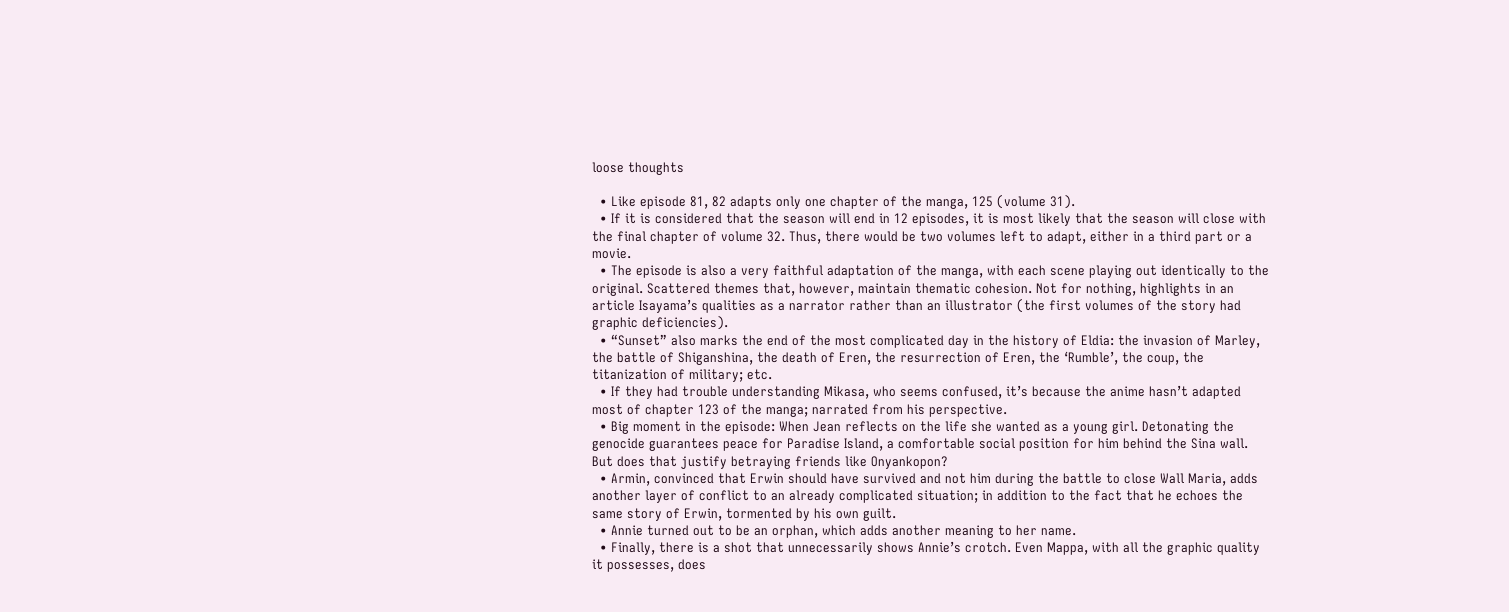loose thoughts

  • Like episode 81, 82 adapts only one chapter of the manga, 125 (volume 31).
  • If it is considered that the season will end in 12 episodes, it is most likely that the season will close with the final chapter of volume 32. Thus, there would be two volumes left to adapt, either in a third part or a movie.
  • The episode is also a very faithful adaptation of the manga, with each scene playing out identically to the original. Scattered themes that, however, maintain thematic cohesion. Not for nothing, highlights in an article Isayama’s qualities as a narrator rather than an illustrator (the first volumes of the story had graphic deficiencies).
  • “Sunset” also marks the end of the most complicated day in the history of Eldia: the invasion of Marley, the battle of Shiganshina, the death of Eren, the resurrection of Eren, the ‘Rumble’, the coup, the titanization of military; etc.
  • If they had trouble understanding Mikasa, who seems confused, it’s because the anime hasn’t adapted most of chapter 123 of the manga; narrated from his perspective.
  • Big moment in the episode: When Jean reflects on the life she wanted as a young girl. Detonating the genocide guarantees peace for Paradise Island, a comfortable social position for him behind the Sina wall. But does that justify betraying friends like Onyankopon?
  • Armin, convinced that Erwin should have survived and not him during the battle to close Wall Maria, adds another layer of conflict to an already complicated situation; in addition to the fact that he echoes the same story of Erwin, tormented by his own guilt.
  • Annie turned out to be an orphan, which adds another meaning to her name.
  • Finally, there is a shot that unnecessarily shows Annie’s crotch. Even Mappa, with all the graphic quality it possesses, does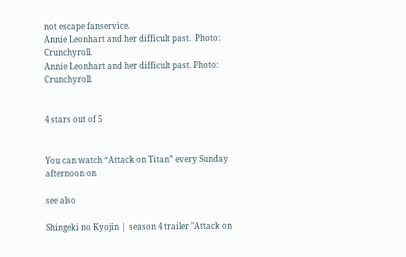not escape fanservice.
Annie Leonhart and her difficult past.  Photo: Crunchyroll.
Annie Leonhart and her difficult past. Photo: Crunchyroll.


4 stars out of 5


You can watch “Attack on Titan” every Sunday afternoon on

see also

Shingeki no Kyojin |  season 4 trailer "Attack on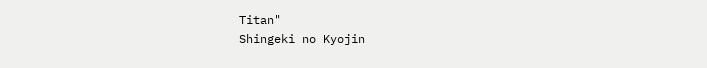Titan"
Shingeki no Kyojin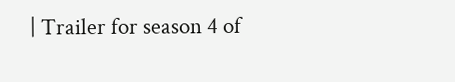| Trailer for season 4 of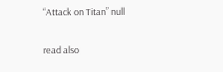“Attack on Titan” null

read also